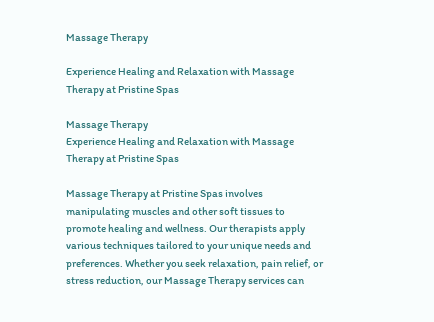Massage Therapy

Experience Healing and Relaxation with Massage Therapy at Pristine Spas

Massage Therapy
Experience Healing and Relaxation with Massage Therapy at Pristine Spas

Massage Therapy at Pristine Spas involves manipulating muscles and other soft tissues to promote healing and wellness. Our therapists apply various techniques tailored to your unique needs and preferences. Whether you seek relaxation, pain relief, or stress reduction, our Massage Therapy services can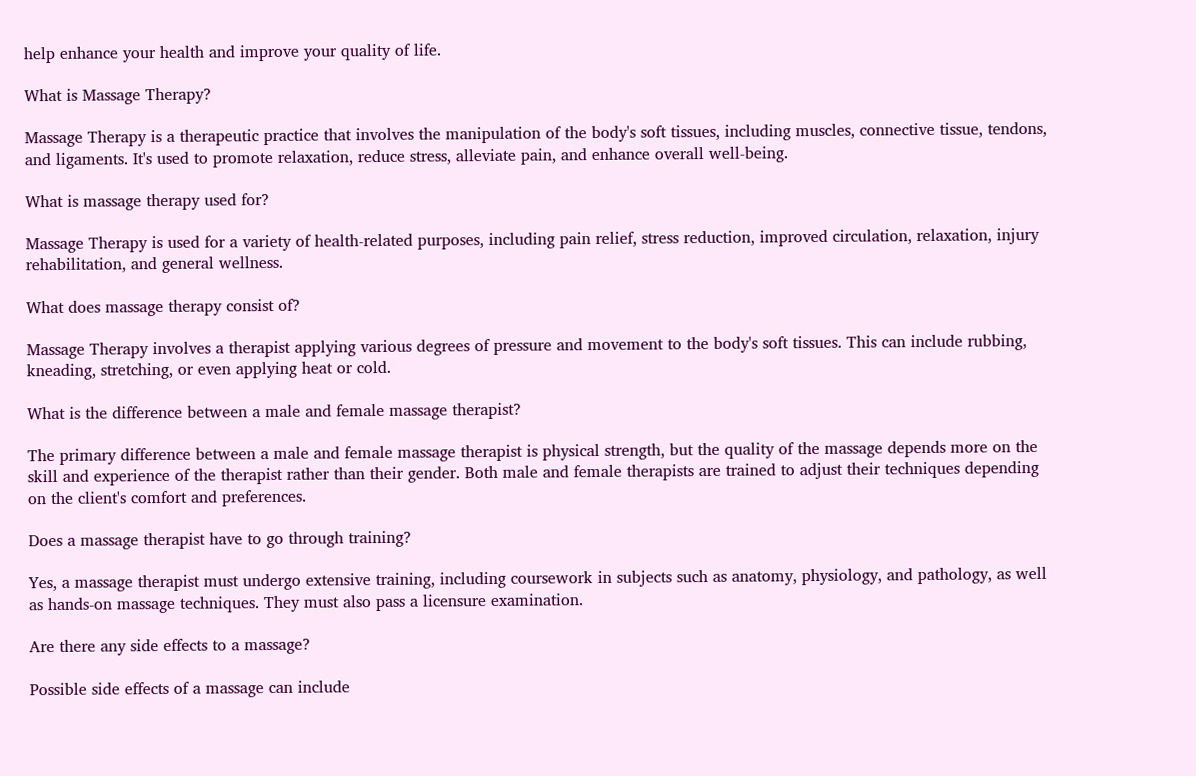help enhance your health and improve your quality of life.

What is Massage Therapy?

Massage Therapy is a therapeutic practice that involves the manipulation of the body's soft tissues, including muscles, connective tissue, tendons, and ligaments. It's used to promote relaxation, reduce stress, alleviate pain, and enhance overall well-being.

What is massage therapy used for?

Massage Therapy is used for a variety of health-related purposes, including pain relief, stress reduction, improved circulation, relaxation, injury rehabilitation, and general wellness.

What does massage therapy consist of?

Massage Therapy involves a therapist applying various degrees of pressure and movement to the body's soft tissues. This can include rubbing, kneading, stretching, or even applying heat or cold.

What is the difference between a male and female massage therapist?

The primary difference between a male and female massage therapist is physical strength, but the quality of the massage depends more on the skill and experience of the therapist rather than their gender. Both male and female therapists are trained to adjust their techniques depending on the client's comfort and preferences.

Does a massage therapist have to go through training?

Yes, a massage therapist must undergo extensive training, including coursework in subjects such as anatomy, physiology, and pathology, as well as hands-on massage techniques. They must also pass a licensure examination.

Are there any side effects to a massage?

Possible side effects of a massage can include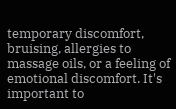temporary discomfort, bruising, allergies to massage oils, or a feeling of emotional discomfort. It's important to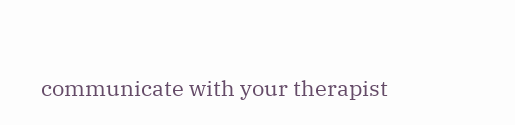communicate with your therapist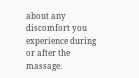about any discomfort you experience during or after the massage.